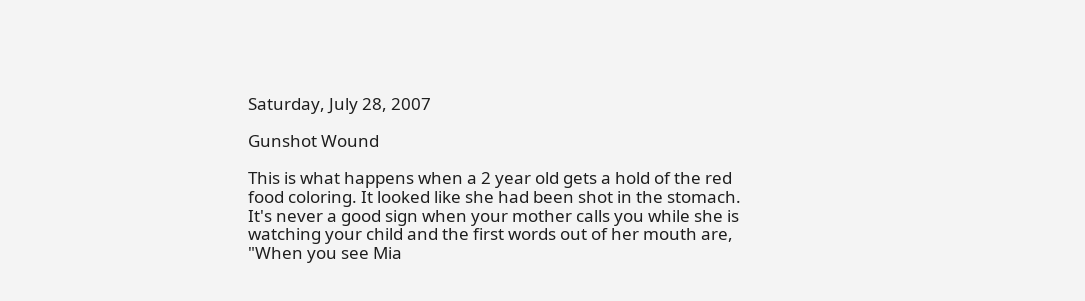Saturday, July 28, 2007

Gunshot Wound

This is what happens when a 2 year old gets a hold of the red food coloring. It looked like she had been shot in the stomach.
It's never a good sign when your mother calls you while she is watching your child and the first words out of her mouth are, "When you see Mia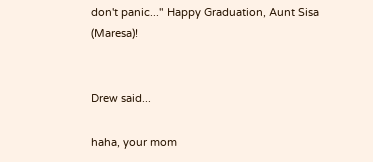don't panic..." Happy Graduation, Aunt Sisa (Maresa)!


Drew said...

haha, your mom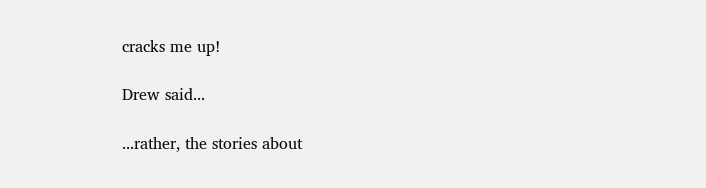cracks me up!

Drew said...

...rather, the stories about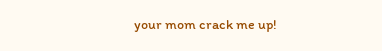your mom crack me up!